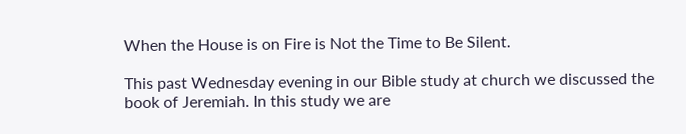When the House is on Fire is Not the Time to Be Silent.

This past Wednesday evening in our Bible study at church we discussed the book of Jeremiah. In this study we are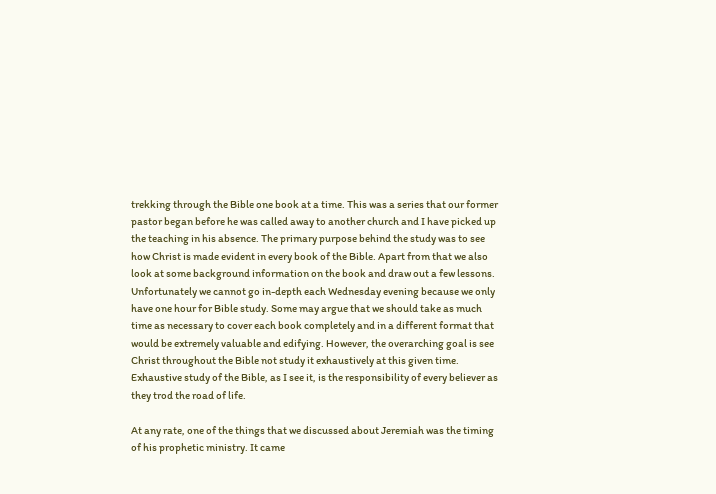trekking through the Bible one book at a time. This was a series that our former pastor began before he was called away to another church and I have picked up the teaching in his absence. The primary purpose behind the study was to see how Christ is made evident in every book of the Bible. Apart from that we also look at some background information on the book and draw out a few lessons. Unfortunately we cannot go in-depth each Wednesday evening because we only have one hour for Bible study. Some may argue that we should take as much time as necessary to cover each book completely and in a different format that would be extremely valuable and edifying. However, the overarching goal is see Christ throughout the Bible not study it exhaustively at this given time. Exhaustive study of the Bible, as I see it, is the responsibility of every believer as they trod the road of life.

At any rate, one of the things that we discussed about Jeremiah was the timing of his prophetic ministry. It came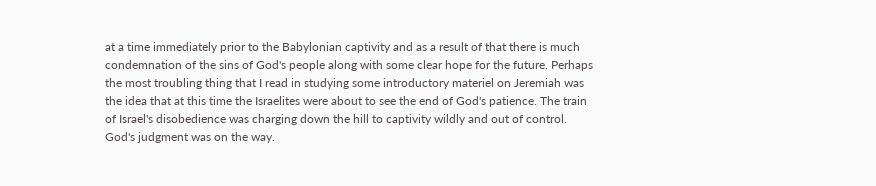at a time immediately prior to the Babylonian captivity and as a result of that there is much condemnation of the sins of God's people along with some clear hope for the future. Perhaps the most troubling thing that I read in studying some introductory materiel on Jeremiah was the idea that at this time the Israelites were about to see the end of God's patience. The train of Israel's disobedience was charging down the hill to captivity wildly and out of control. God's judgment was on the way.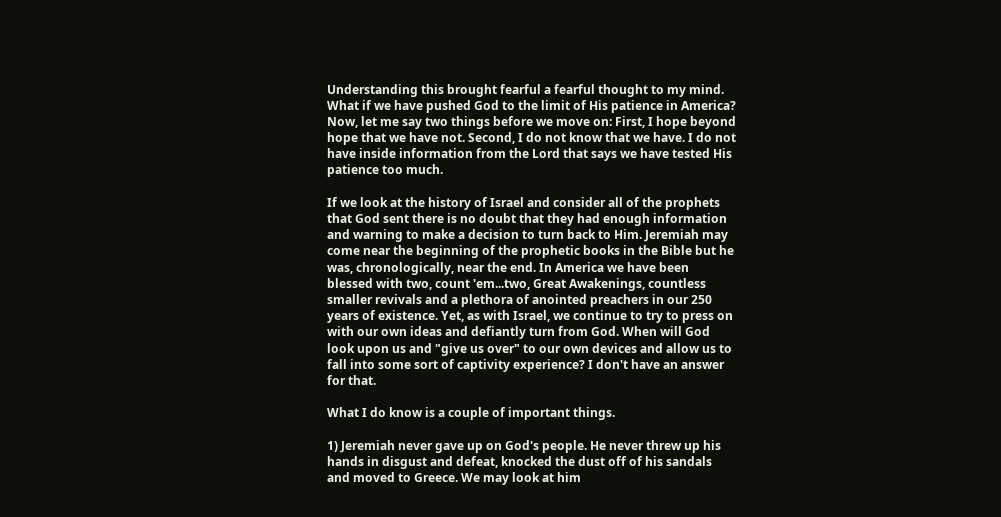Understanding this brought fearful a fearful thought to my mind. What if we have pushed God to the limit of His patience in America? Now, let me say two things before we move on: First, I hope beyond hope that we have not. Second, I do not know that we have. I do not have inside information from the Lord that says we have tested His patience too much.

If we look at the history of Israel and consider all of the prophets that God sent there is no doubt that they had enough information and warning to make a decision to turn back to Him. Jeremiah may come near the beginning of the prophetic books in the Bible but he was, chronologically, near the end. In America we have been blessed with two, count 'em...two, Great Awakenings, countless smaller revivals and a plethora of anointed preachers in our 250 years of existence. Yet, as with Israel, we continue to try to press on with our own ideas and defiantly turn from God. When will God look upon us and "give us over" to our own devices and allow us to fall into some sort of captivity experience? I don't have an answer for that.

What I do know is a couple of important things.

1) Jeremiah never gave up on God's people. He never threw up his hands in disgust and defeat, knocked the dust off of his sandals and moved to Greece. We may look at him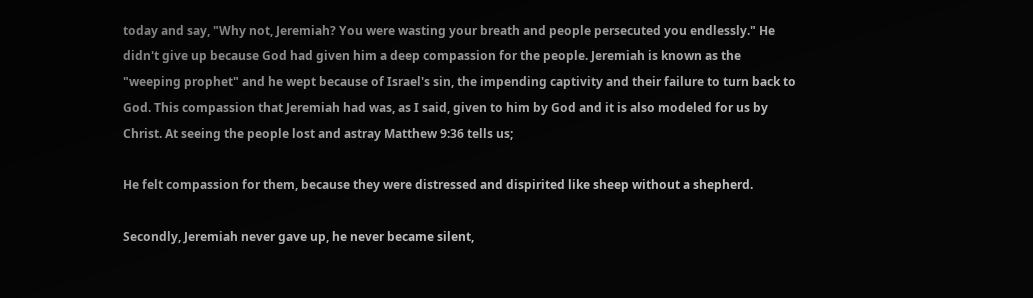today and say, "Why not, Jeremiah? You were wasting your breath and people persecuted you endlessly." He didn't give up because God had given him a deep compassion for the people. Jeremiah is known as the "weeping prophet" and he wept because of Israel's sin, the impending captivity and their failure to turn back to God. This compassion that Jeremiah had was, as I said, given to him by God and it is also modeled for us by Christ. At seeing the people lost and astray Matthew 9:36 tells us;

He felt compassion for them, because they were distressed and dispirited like sheep without a shepherd.

Secondly, Jeremiah never gave up, he never became silent,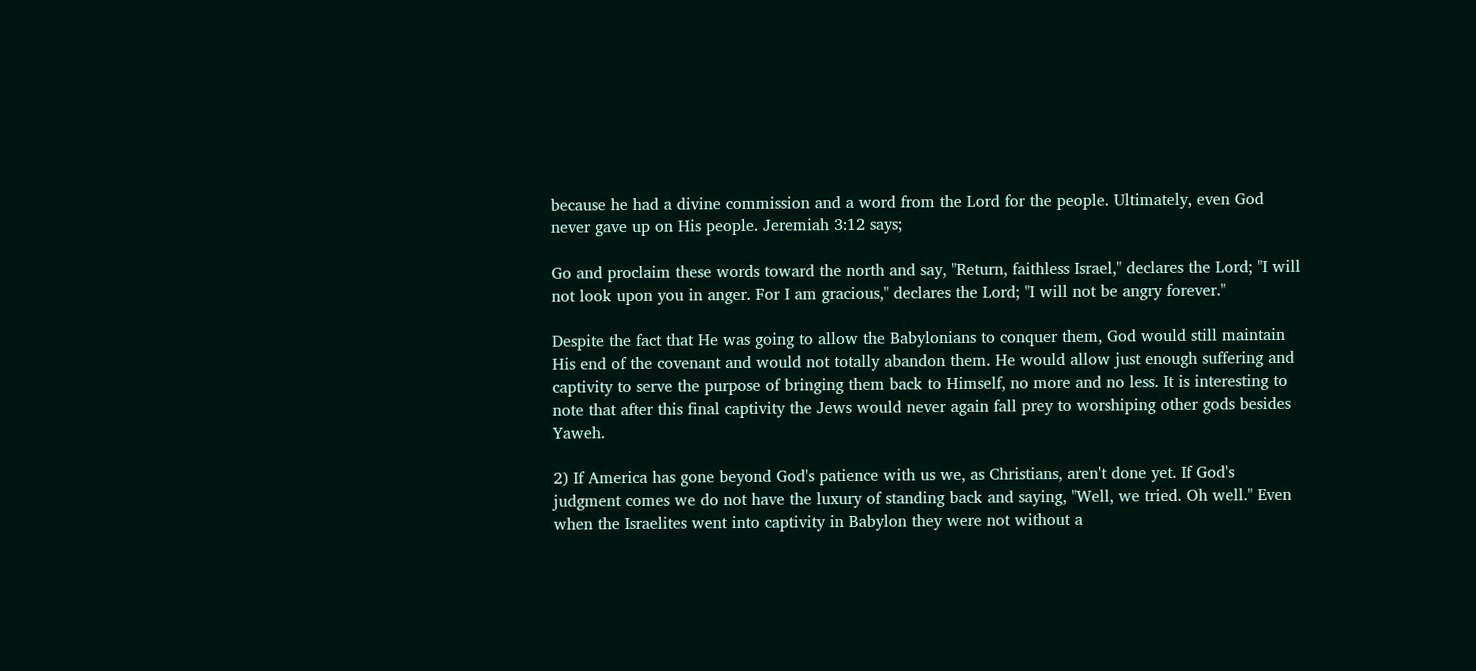because he had a divine commission and a word from the Lord for the people. Ultimately, even God never gave up on His people. Jeremiah 3:12 says;

Go and proclaim these words toward the north and say, "Return, faithless Israel," declares the Lord; "I will not look upon you in anger. For I am gracious," declares the Lord; "I will not be angry forever."

Despite the fact that He was going to allow the Babylonians to conquer them, God would still maintain His end of the covenant and would not totally abandon them. He would allow just enough suffering and captivity to serve the purpose of bringing them back to Himself, no more and no less. It is interesting to note that after this final captivity the Jews would never again fall prey to worshiping other gods besides Yaweh.

2) If America has gone beyond God's patience with us we, as Christians, aren't done yet. If God's judgment comes we do not have the luxury of standing back and saying, "Well, we tried. Oh well." Even when the Israelites went into captivity in Babylon they were not without a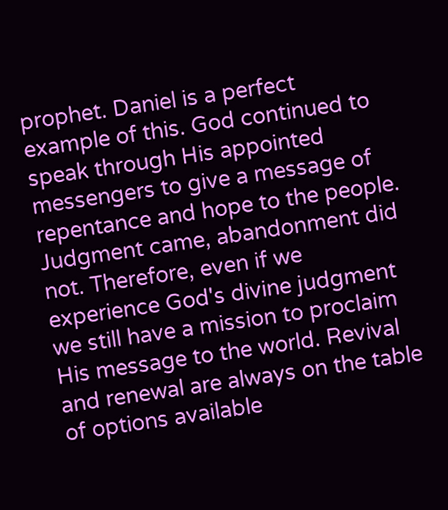prophet. Daniel is a perfect example of this. God continued to speak through His appointed messengers to give a message of repentance and hope to the people. Judgment came, abandonment did not. Therefore, even if we experience God's divine judgment we still have a mission to proclaim His message to the world. Revival and renewal are always on the table of options available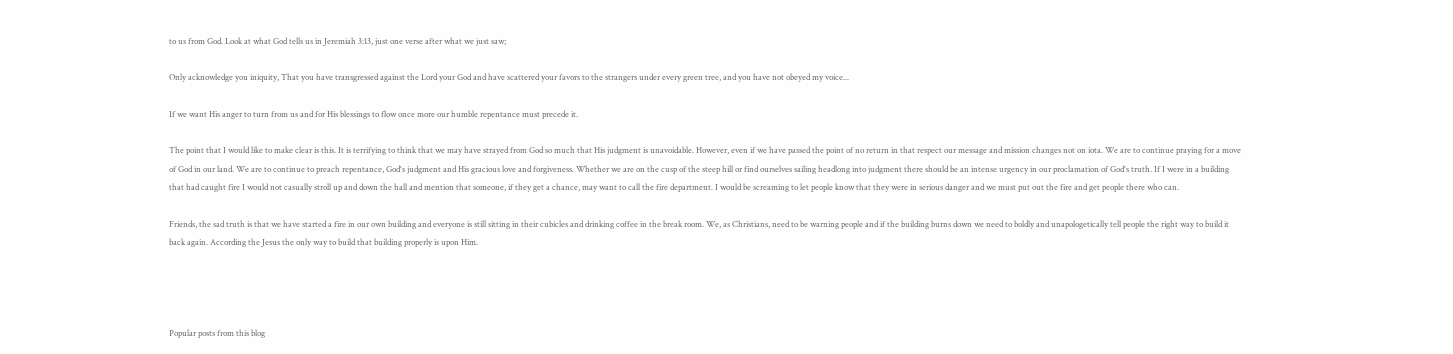to us from God. Look at what God tells us in Jeremiah 3:13, just one verse after what we just saw;

Only acknowledge you iniquity, That you have transgressed against the Lord your God and have scattered your favors to the strangers under every green tree, and you have not obeyed my voice...

If we want His anger to turn from us and for His blessings to flow once more our humble repentance must precede it.

The point that I would like to make clear is this. It is terrifying to think that we may have strayed from God so much that His judgment is unavoidable. However, even if we have passed the point of no return in that respect our message and mission changes not on iota. We are to continue praying for a move of God in our land. We are to continue to preach repentance, God's judgment and His gracious love and forgiveness. Whether we are on the cusp of the steep hill or find ourselves sailing headlong into judgment there should be an intense urgency in our proclamation of God's truth. If I were in a building that had caught fire I would not casually stroll up and down the hall and mention that someone, if they get a chance, may want to call the fire department. I would be screaming to let people know that they were in serious danger and we must put out the fire and get people there who can.

Friends, the sad truth is that we have started a fire in our own building and everyone is still sitting in their cubicles and drinking coffee in the break room. We, as Christians, need to be warning people and if the building burns down we need to boldly and unapologetically tell people the right way to build it back again. According the Jesus the only way to build that building properly is upon Him.




Popular posts from this blog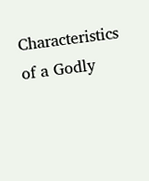Characteristics of a Godly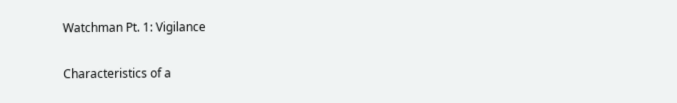Watchman Pt. 1: Vigilance

Characteristics of a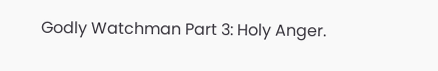Godly Watchman Part 3: Holy Anger.